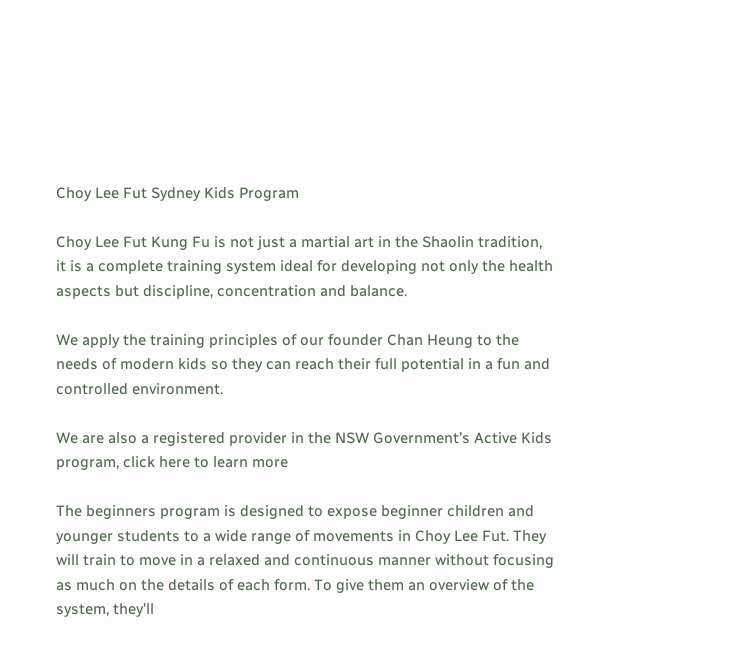Choy Lee Fut Sydney Kids Program

Choy Lee Fut Kung Fu is not just a martial art in the Shaolin tradition, it is a complete training system ideal for developing not only the health aspects but discipline, concentration and balance.

We apply the training principles of our founder Chan Heung to the needs of modern kids so they can reach their full potential in a fun and controlled environment.

We are also a registered provider in the NSW Government’s Active Kids program, click here to learn more

The beginners program is designed to expose beginner children and younger students to a wide range of movements in Choy Lee Fut. They will train to move in a relaxed and continuous manner without focusing as much on the details of each form. To give them an overview of the system, they’ll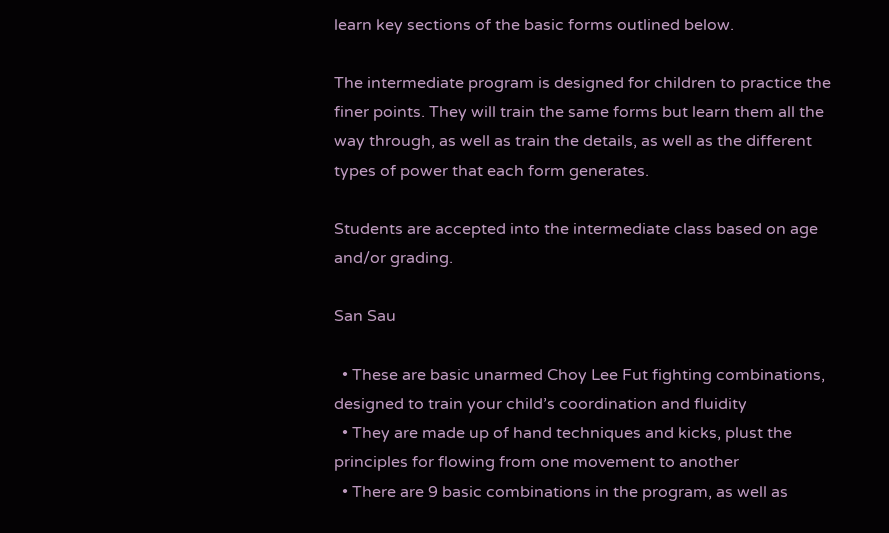learn key sections of the basic forms outlined below.

The intermediate program is designed for children to practice the finer points. They will train the same forms but learn them all the way through, as well as train the details, as well as the different types of power that each form generates.

Students are accepted into the intermediate class based on age and/or grading.

San Sau

  • These are basic unarmed Choy Lee Fut fighting combinations, designed to train your child’s coordination and fluidity
  • They are made up of hand techniques and kicks, plust the principles for flowing from one movement to another
  • There are 9 basic combinations in the program, as well as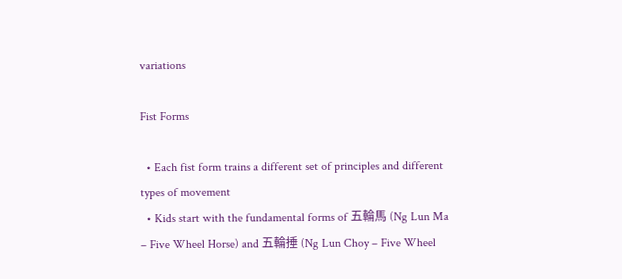variations

Fist Forms

  • Each fist form trains a different set of principles and different types of movement
  • Kids start with the fundamental forms of 五輪馬 (Ng Lun Ma – Five Wheel Horse) and 五輪捶 (Ng Lun Choy – Five Wheel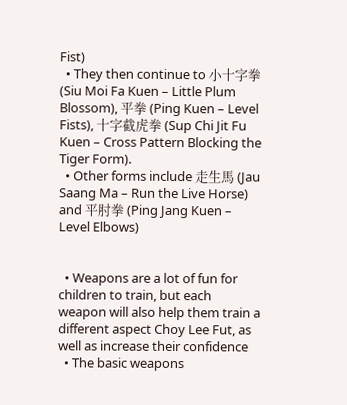Fist)
  • They then continue to 小十字拳 (Siu Moi Fa Kuen – Little Plum Blossom), 平拳 (Ping Kuen – Level Fists), 十字截虎拳 (Sup Chi Jit Fu Kuen – Cross Pattern Blocking the Tiger Form).
  • Other forms include 走生馬 (Jau Saang Ma – Run the Live Horse) and 平肘拳 (Ping Jang Kuen – Level Elbows)


  • Weapons are a lot of fun for children to train, but each weapon will also help them train a different aspect Choy Lee Fut, as well as increase their confidence
  • The basic weapons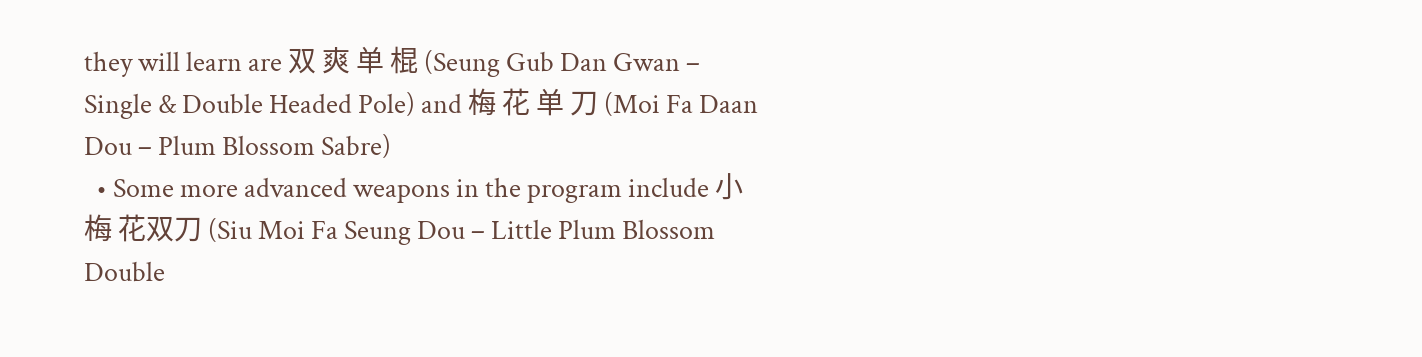they will learn are 双 爽 单 棍 (Seung Gub Dan Gwan – Single & Double Headed Pole) and 梅 花 单 刀 (Moi Fa Daan Dou – Plum Blossom Sabre)
  • Some more advanced weapons in the program include 小梅 花双刀 (Siu Moi Fa Seung Dou – Little Plum Blossom Double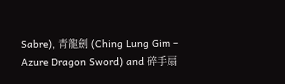Sabre), 青龍劍 (Ching Lung Gim – Azure Dragon Sword) and 碎手扇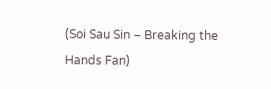(Soi Sau Sin – Breaking the Hands Fan)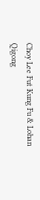Choy Lee Fut Kung Fu & Lohan Qigong